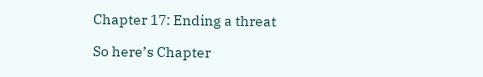Chapter 17: Ending a threat

So here’s Chapter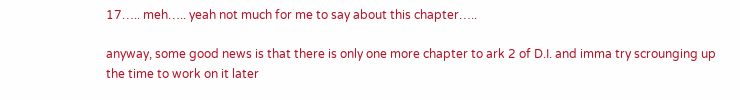17….. meh….. yeah not much for me to say about this chapter…..

anyway, some good news is that there is only one more chapter to ark 2 of D.I. and imma try scrounging up the time to work on it later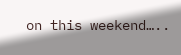on this weekend…..